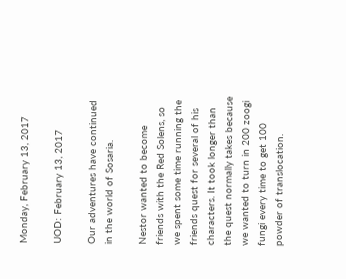Monday, February 13, 2017

UOD: February 13, 2017

Our adventures have continued in the world of Sosaria.

Nestor wanted to become friends with the Red Solens, so we spent some time running the friends quest for several of his characters. It took longer than the quest normally takes because we wanted to turn in 200 zoogi fungi every time to get 100 powder of translocation.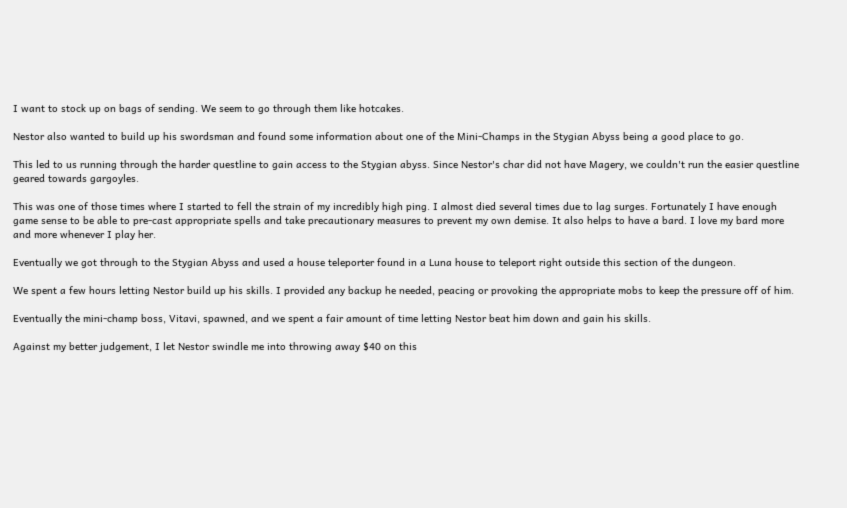I want to stock up on bags of sending. We seem to go through them like hotcakes.

Nestor also wanted to build up his swordsman and found some information about one of the Mini-Champs in the Stygian Abyss being a good place to go.

This led to us running through the harder questline to gain access to the Stygian abyss. Since Nestor's char did not have Magery, we couldn't run the easier questline geared towards gargoyles.

This was one of those times where I started to fell the strain of my incredibly high ping. I almost died several times due to lag surges. Fortunately I have enough game sense to be able to pre-cast appropriate spells and take precautionary measures to prevent my own demise. It also helps to have a bard. I love my bard more and more whenever I play her.

Eventually we got through to the Stygian Abyss and used a house teleporter found in a Luna house to teleport right outside this section of the dungeon.

We spent a few hours letting Nestor build up his skills. I provided any backup he needed, peacing or provoking the appropriate mobs to keep the pressure off of him.

Eventually the mini-champ boss, Vitavi, spawned, and we spent a fair amount of time letting Nestor beat him down and gain his skills.

Against my better judgement, I let Nestor swindle me into throwing away $40 on this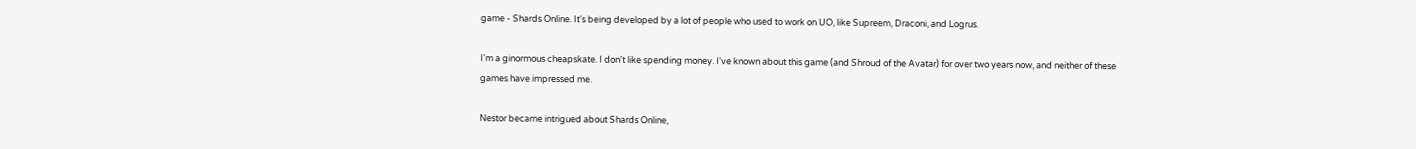game - Shards Online. It's being developed by a lot of people who used to work on UO, like Supreem, Draconi, and Logrus.

I'm a ginormous cheapskate. I don't like spending money. I've known about this game (and Shroud of the Avatar) for over two years now, and neither of these games have impressed me.

Nestor became intrigued about Shards Online,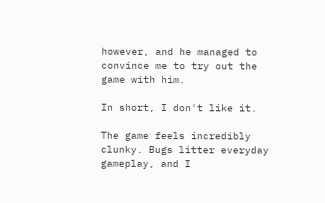however, and he managed to convince me to try out the game with him.

In short, I don't like it.

The game feels incredibly clunky. Bugs litter everyday gameplay, and I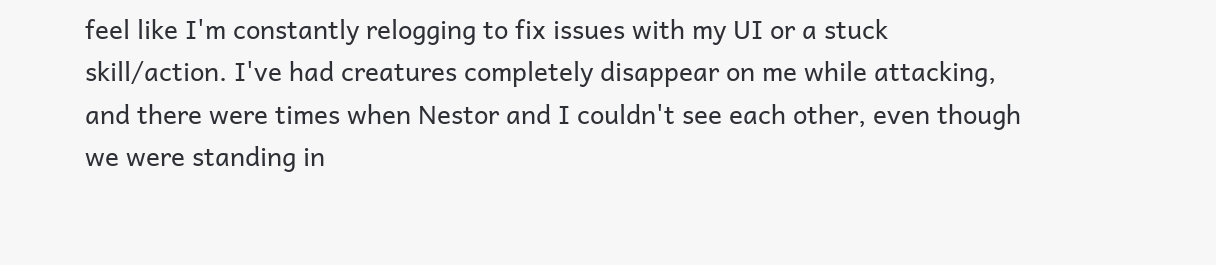feel like I'm constantly relogging to fix issues with my UI or a stuck skill/action. I've had creatures completely disappear on me while attacking, and there were times when Nestor and I couldn't see each other, even though we were standing in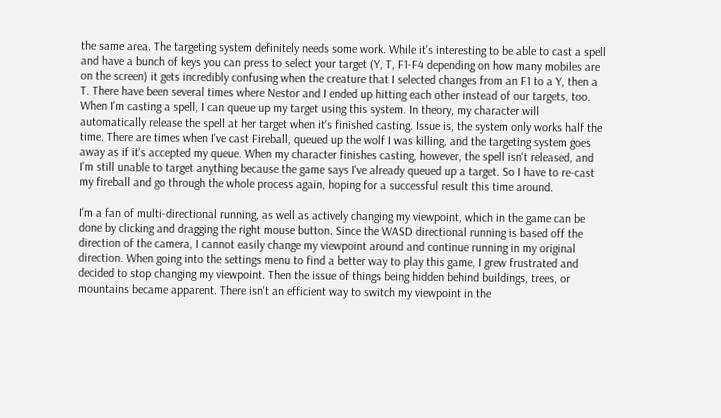the same area. The targeting system definitely needs some work. While it's interesting to be able to cast a spell and have a bunch of keys you can press to select your target (Y, T, F1-F4 depending on how many mobiles are on the screen) it gets incredibly confusing when the creature that I selected changes from an F1 to a Y, then a T. There have been several times where Nestor and I ended up hitting each other instead of our targets, too. When I'm casting a spell, I can queue up my target using this system. In theory, my character will automatically release the spell at her target when it's finished casting. Issue is, the system only works half the time. There are times when I've cast Fireball, queued up the wolf I was killing, and the targeting system goes away as if it's accepted my queue. When my character finishes casting, however, the spell isn't released, and I'm still unable to target anything because the game says I've already queued up a target. So I have to re-cast my fireball and go through the whole process again, hoping for a successful result this time around.

I'm a fan of multi-directional running, as well as actively changing my viewpoint, which in the game can be done by clicking and dragging the right mouse button. Since the WASD directional running is based off the direction of the camera, I cannot easily change my viewpoint around and continue running in my original direction. When going into the settings menu to find a better way to play this game, I grew frustrated and decided to stop changing my viewpoint. Then the issue of things being hidden behind buildings, trees, or mountains became apparent. There isn't an efficient way to switch my viewpoint in the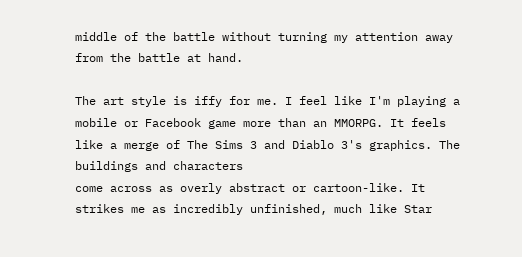middle of the battle without turning my attention away from the battle at hand.

The art style is iffy for me. I feel like I'm playing a mobile or Facebook game more than an MMORPG. It feels like a merge of The Sims 3 and Diablo 3's graphics. The buildings and characters
come across as overly abstract or cartoon-like. It strikes me as incredibly unfinished, much like Star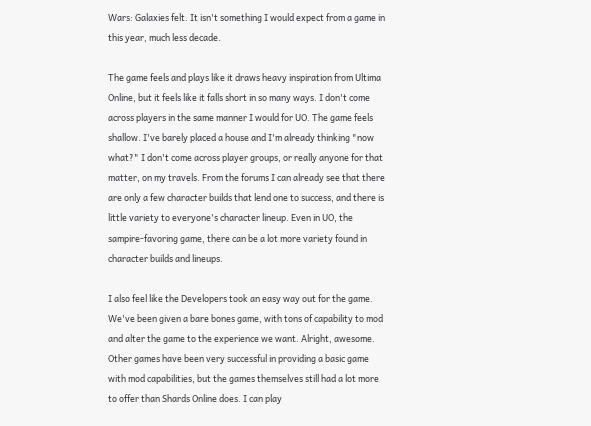Wars: Galaxies felt. It isn't something I would expect from a game in this year, much less decade.

The game feels and plays like it draws heavy inspiration from Ultima Online, but it feels like it falls short in so many ways. I don't come across players in the same manner I would for UO. The game feels shallow. I've barely placed a house and I'm already thinking "now what?" I don't come across player groups, or really anyone for that matter, on my travels. From the forums I can already see that there are only a few character builds that lend one to success, and there is little variety to everyone's character lineup. Even in UO, the sampire-favoring game, there can be a lot more variety found in character builds and lineups.

I also feel like the Developers took an easy way out for the game. We've been given a bare bones game, with tons of capability to mod and alter the game to the experience we want. Alright, awesome. Other games have been very successful in providing a basic game with mod capabilities, but the games themselves still had a lot more to offer than Shards Online does. I can play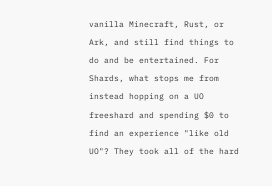vanilla Minecraft, Rust, or Ark, and still find things to do and be entertained. For Shards, what stops me from instead hopping on a UO freeshard and spending $0 to find an experience "like old UO"? They took all of the hard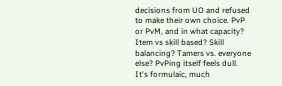decisions from UO and refused to make their own choice. PvP or PvM, and in what capacity? Item vs skill based? Skill balancing? Tamers vs. everyone else? PvPing itself feels dull. It's formulaic, much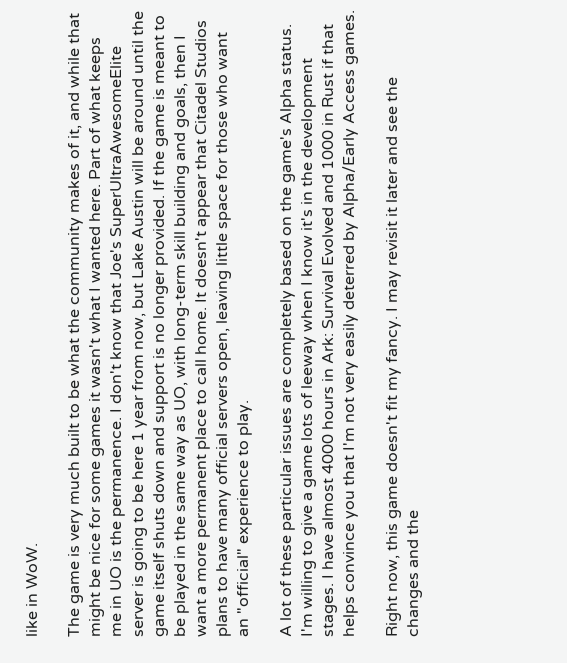like in WoW.

The game is very much built to be what the community makes of it, and while that might be nice for some games it wasn't what I wanted here. Part of what keeps me in UO is the permanence. I don't know that Joe's SuperUltraAwesomeElite server is going to be here 1 year from now, but Lake Austin will be around until the game itself shuts down and support is no longer provided. If the game is meant to be played in the same way as UO, with long-term skill building and goals, then I want a more permanent place to call home. It doesn't appear that Citadel Studios plans to have many official servers open, leaving little space for those who want an "official" experience to play.

A lot of these particular issues are completely based on the game's Alpha status. I'm willing to give a game lots of leeway when I know it's in the development stages. I have almost 4000 hours in Ark: Survival Evolved and 1000 in Rust if that helps convince you that I'm not very easily deterred by Alpha/Early Access games.

Right now, this game doesn't fit my fancy. I may revisit it later and see the changes and the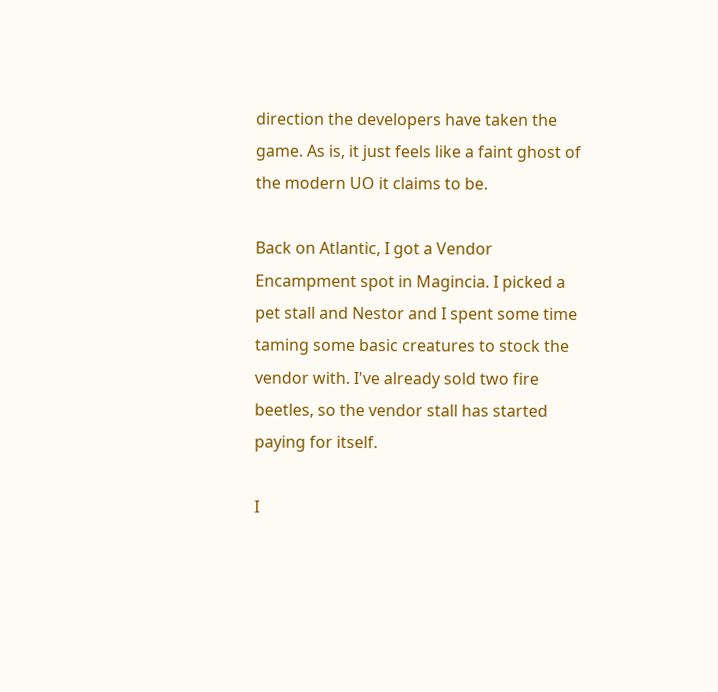direction the developers have taken the game. As is, it just feels like a faint ghost of the modern UO it claims to be.

Back on Atlantic, I got a Vendor Encampment spot in Magincia. I picked a pet stall and Nestor and I spent some time taming some basic creatures to stock the vendor with. I've already sold two fire beetles, so the vendor stall has started paying for itself.

I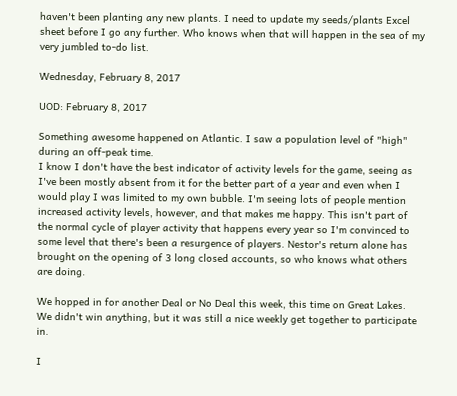haven't been planting any new plants. I need to update my seeds/plants Excel sheet before I go any further. Who knows when that will happen in the sea of my very jumbled to-do list.

Wednesday, February 8, 2017

UOD: February 8, 2017

Something awesome happened on Atlantic. I saw a population level of "high" during an off-peak time.
I know I don't have the best indicator of activity levels for the game, seeing as I've been mostly absent from it for the better part of a year and even when I would play I was limited to my own bubble. I'm seeing lots of people mention increased activity levels, however, and that makes me happy. This isn't part of the normal cycle of player activity that happens every year so I'm convinced to some level that there's been a resurgence of players. Nestor's return alone has brought on the opening of 3 long closed accounts, so who knows what others are doing.

We hopped in for another Deal or No Deal this week, this time on Great Lakes. We didn't win anything, but it was still a nice weekly get together to participate in.

I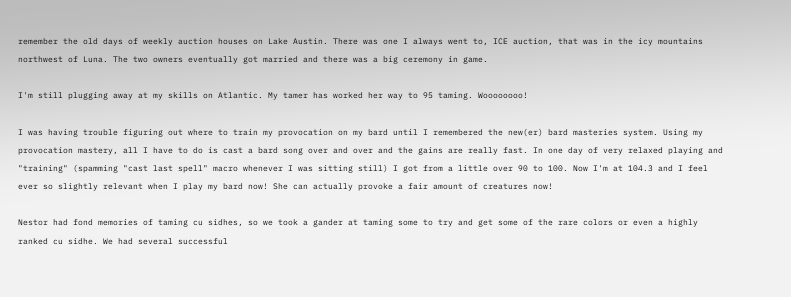remember the old days of weekly auction houses on Lake Austin. There was one I always went to, ICE auction, that was in the icy mountains northwest of Luna. The two owners eventually got married and there was a big ceremony in game.

I'm still plugging away at my skills on Atlantic. My tamer has worked her way to 95 taming. Woooooooo!

I was having trouble figuring out where to train my provocation on my bard until I remembered the new(er) bard masteries system. Using my provocation mastery, all I have to do is cast a bard song over and over and the gains are really fast. In one day of very relaxed playing and "training" (spamming "cast last spell" macro whenever I was sitting still) I got from a little over 90 to 100. Now I'm at 104.3 and I feel ever so slightly relevant when I play my bard now! She can actually provoke a fair amount of creatures now!

Nestor had fond memories of taming cu sidhes, so we took a gander at taming some to try and get some of the rare colors or even a highly ranked cu sidhe. We had several successful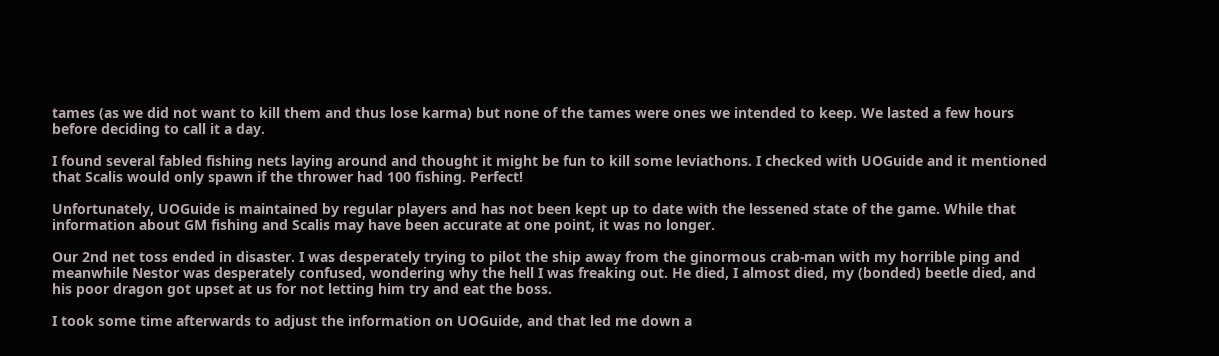tames (as we did not want to kill them and thus lose karma) but none of the tames were ones we intended to keep. We lasted a few hours before deciding to call it a day.

I found several fabled fishing nets laying around and thought it might be fun to kill some leviathons. I checked with UOGuide and it mentioned that Scalis would only spawn if the thrower had 100 fishing. Perfect!

Unfortunately, UOGuide is maintained by regular players and has not been kept up to date with the lessened state of the game. While that information about GM fishing and Scalis may have been accurate at one point, it was no longer.

Our 2nd net toss ended in disaster. I was desperately trying to pilot the ship away from the ginormous crab-man with my horrible ping and meanwhile Nestor was desperately confused, wondering why the hell I was freaking out. He died, I almost died, my (bonded) beetle died, and his poor dragon got upset at us for not letting him try and eat the boss.

I took some time afterwards to adjust the information on UOGuide, and that led me down a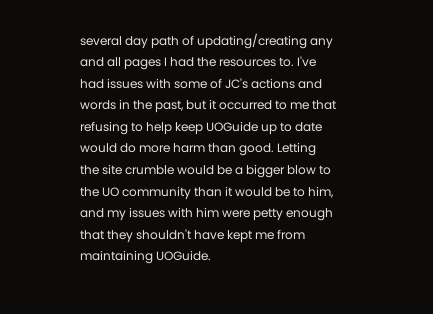several day path of updating/creating any and all pages I had the resources to. I've had issues with some of JC's actions and words in the past, but it occurred to me that refusing to help keep UOGuide up to date would do more harm than good. Letting the site crumble would be a bigger blow to the UO community than it would be to him, and my issues with him were petty enough that they shouldn't have kept me from maintaining UOGuide.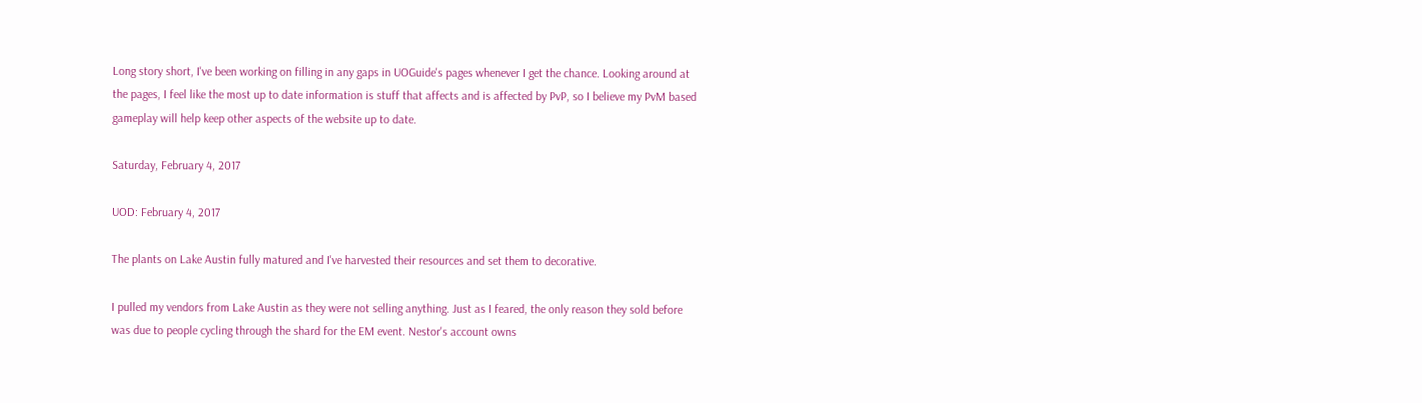Long story short, I've been working on filling in any gaps in UOGuide's pages whenever I get the chance. Looking around at the pages, I feel like the most up to date information is stuff that affects and is affected by PvP, so I believe my PvM based gameplay will help keep other aspects of the website up to date.

Saturday, February 4, 2017

UOD: February 4, 2017

The plants on Lake Austin fully matured and I've harvested their resources and set them to decorative.

I pulled my vendors from Lake Austin as they were not selling anything. Just as I feared, the only reason they sold before was due to people cycling through the shard for the EM event. Nestor's account owns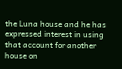the Luna house and he has expressed interest in using that account for another house on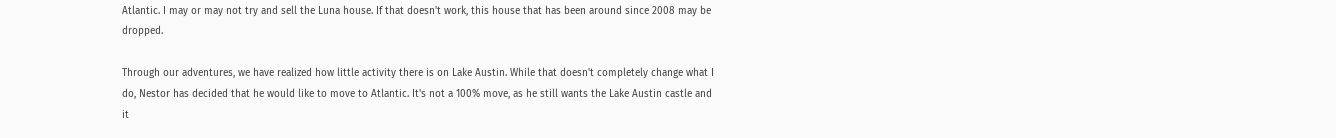Atlantic. I may or may not try and sell the Luna house. If that doesn't work, this house that has been around since 2008 may be dropped.

Through our adventures, we have realized how little activity there is on Lake Austin. While that doesn't completely change what I do, Nestor has decided that he would like to move to Atlantic. It's not a 100% move, as he still wants the Lake Austin castle and it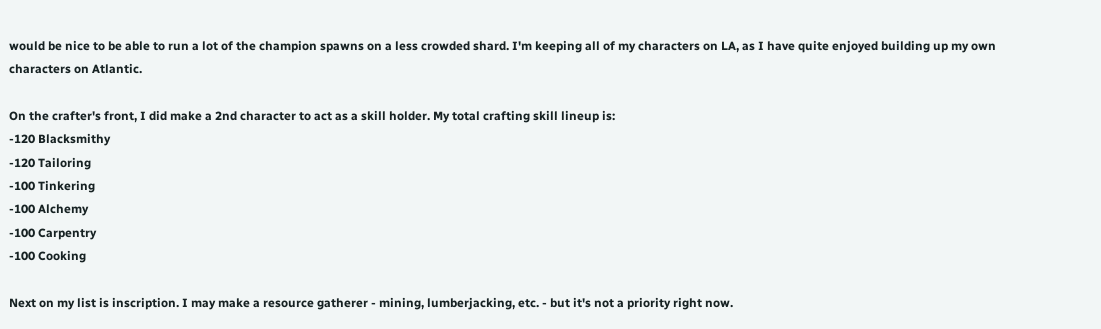would be nice to be able to run a lot of the champion spawns on a less crowded shard. I'm keeping all of my characters on LA, as I have quite enjoyed building up my own characters on Atlantic.

On the crafter's front, I did make a 2nd character to act as a skill holder. My total crafting skill lineup is:
-120 Blacksmithy
-120 Tailoring
-100 Tinkering
-100 Alchemy
-100 Carpentry
-100 Cooking

Next on my list is inscription. I may make a resource gatherer - mining, lumberjacking, etc. - but it's not a priority right now.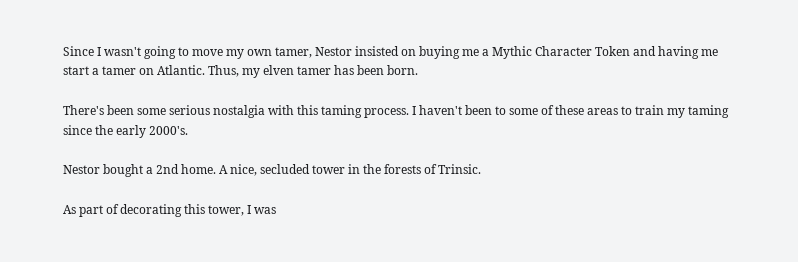Since I wasn't going to move my own tamer, Nestor insisted on buying me a Mythic Character Token and having me start a tamer on Atlantic. Thus, my elven tamer has been born.

There's been some serious nostalgia with this taming process. I haven't been to some of these areas to train my taming since the early 2000's.

Nestor bought a 2nd home. A nice, secluded tower in the forests of Trinsic.

As part of decorating this tower, I was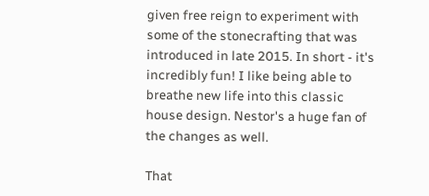given free reign to experiment with some of the stonecrafting that was introduced in late 2015. In short - it's incredibly fun! I like being able to breathe new life into this classic house design. Nestor's a huge fan of the changes as well.

That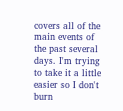covers all of the main events of the past several days. I'm trying to take it a little easier so I don't burn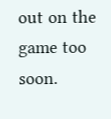out on the game too soon.